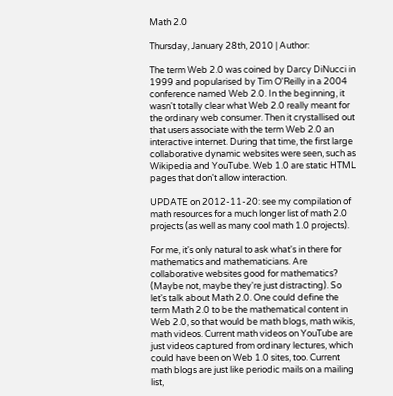Math 2.0

Thursday, January 28th, 2010 | Author:

The term Web 2.0 was coined by Darcy DiNucci in 1999 and popularised by Tim O'Reilly in a 2004 conference named Web 2.0. In the beginning, it wasn't totally clear what Web 2.0 really meant for the ordinary web consumer. Then it crystallised out that users associate with the term Web 2.0 an interactive internet. During that time, the first large collaborative dynamic websites were seen, such as Wikipedia and YouTube. Web 1.0 are static HTML pages that don't allow interaction.

UPDATE on 2012-11-20: see my compilation of math resources for a much longer list of math 2.0 projects (as well as many cool math 1.0 projects).

For me, it's only natural to ask what's in there for mathematics and mathematicians. Are collaborative websites good for mathematics? (Maybe not, maybe they're just distracting). So let's talk about Math 2.0. One could define the term Math 2.0 to be the mathematical content in Web 2.0, so that would be math blogs, math wikis, math videos. Current math videos on YouTube are just videos captured from ordinary lectures, which could have been on Web 1.0 sites, too. Current math blogs are just like periodic mails on a mailing list,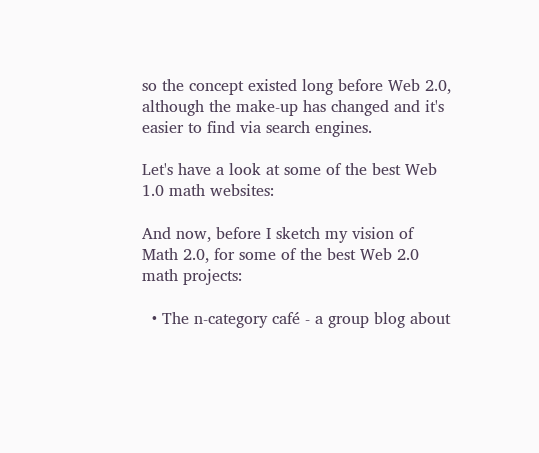so the concept existed long before Web 2.0, although the make-up has changed and it's easier to find via search engines.

Let's have a look at some of the best Web 1.0 math websites:

And now, before I sketch my vision of Math 2.0, for some of the best Web 2.0 math projects:

  • The n-category café - a group blog about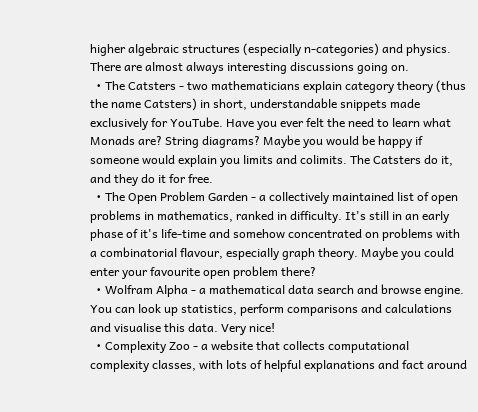higher algebraic structures (especially n-categories) and physics. There are almost always interesting discussions going on.
  • The Catsters - two mathematicians explain category theory (thus the name Catsters) in short, understandable snippets made exclusively for YouTube. Have you ever felt the need to learn what Monads are? String diagrams? Maybe you would be happy if someone would explain you limits and colimits. The Catsters do it, and they do it for free.
  • The Open Problem Garden - a collectively maintained list of open problems in mathematics, ranked in difficulty. It's still in an early phase of it's life-time and somehow concentrated on problems with a combinatorial flavour, especially graph theory. Maybe you could enter your favourite open problem there?
  • Wolfram Alpha - a mathematical data search and browse engine. You can look up statistics, perform comparisons and calculations and visualise this data. Very nice!
  • Complexity Zoo - a website that collects computational complexity classes, with lots of helpful explanations and fact around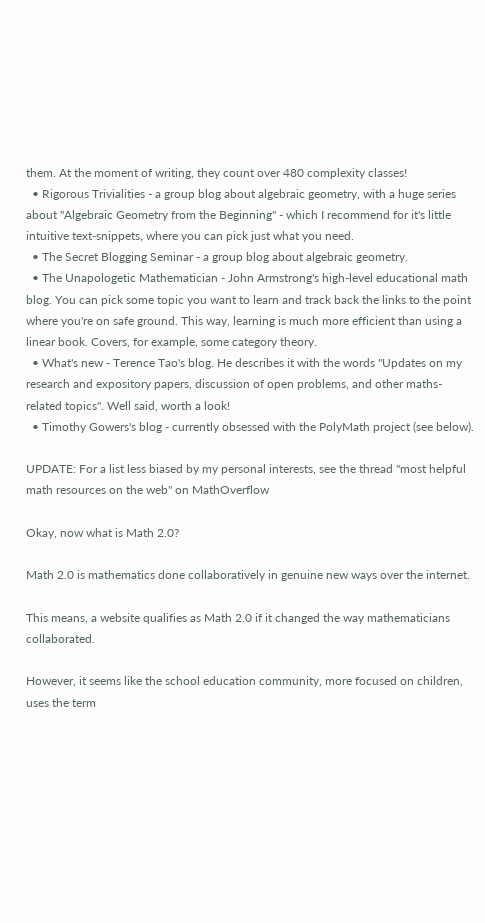them. At the moment of writing, they count over 480 complexity classes!
  • Rigorous Trivialities - a group blog about algebraic geometry, with a huge series about "Algebraic Geometry from the Beginning" - which I recommend for it's little intuitive text-snippets, where you can pick just what you need.
  • The Secret Blogging Seminar - a group blog about algebraic geometry.
  • The Unapologetic Mathematician - John Armstrong's high-level educational math blog. You can pick some topic you want to learn and track back the links to the point where you're on safe ground. This way, learning is much more efficient than using a linear book. Covers, for example, some category theory.
  • What's new - Terence Tao's blog. He describes it with the words "Updates on my research and expository papers, discussion of open problems, and other maths-related topics". Well said, worth a look!
  • Timothy Gowers's blog - currently obsessed with the PolyMath project (see below).

UPDATE: For a list less biased by my personal interests, see the thread "most helpful math resources on the web" on MathOverflow

Okay, now what is Math 2.0?

Math 2.0 is mathematics done collaboratively in genuine new ways over the internet.

This means, a website qualifies as Math 2.0 if it changed the way mathematicians collaborated.

However, it seems like the school education community, more focused on children, uses the term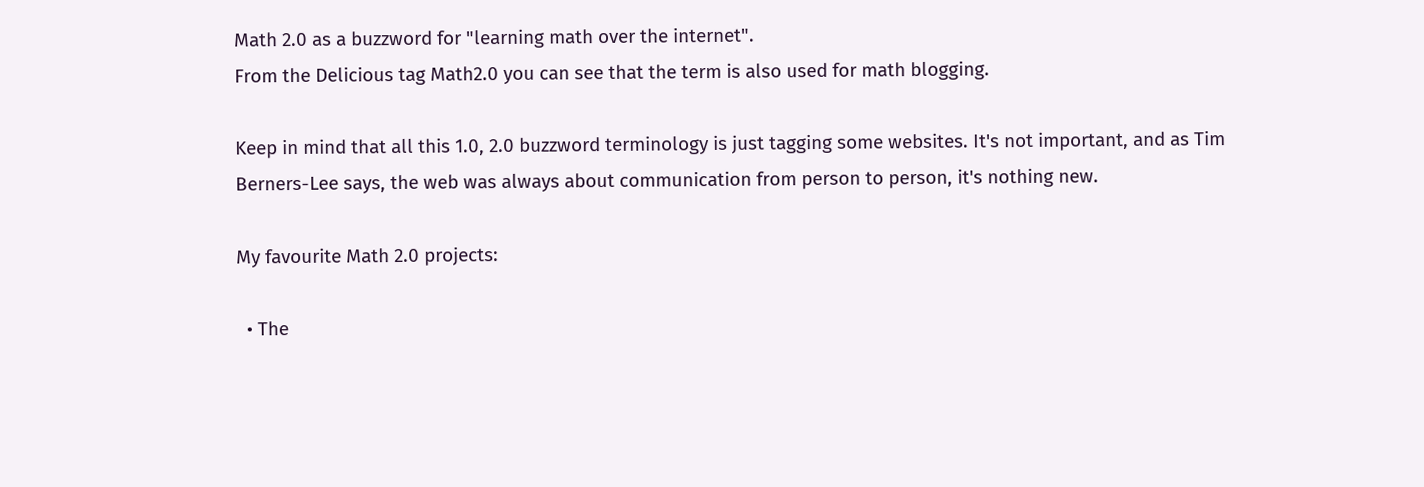Math 2.0 as a buzzword for "learning math over the internet".
From the Delicious tag Math2.0 you can see that the term is also used for math blogging.

Keep in mind that all this 1.0, 2.0 buzzword terminology is just tagging some websites. It's not important, and as Tim Berners-Lee says, the web was always about communication from person to person, it's nothing new.

My favourite Math 2.0 projects:

  • The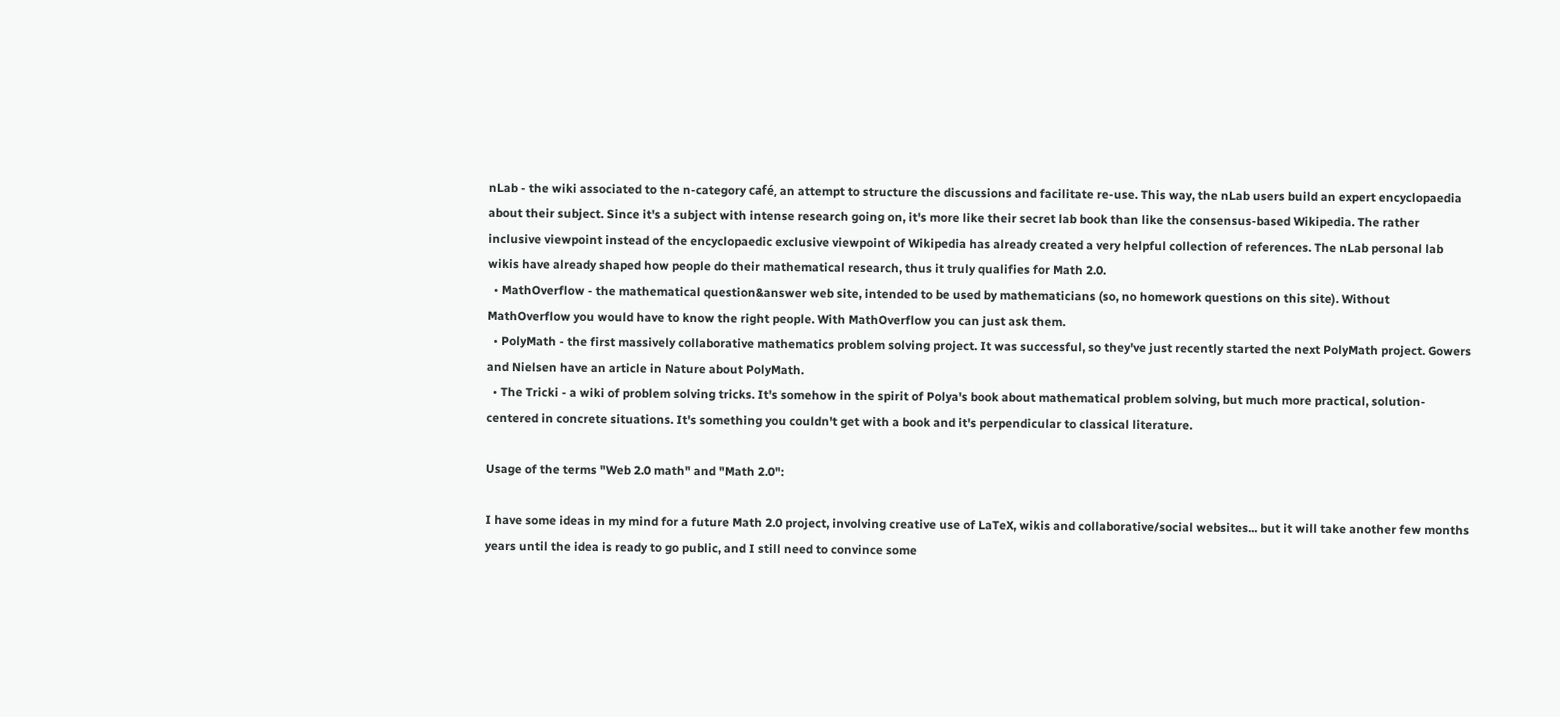nLab - the wiki associated to the n-category café, an attempt to structure the discussions and facilitate re-use. This way, the nLab users build an expert encyclopaedia about their subject. Since it's a subject with intense research going on, it's more like their secret lab book than like the consensus-based Wikipedia. The rather inclusive viewpoint instead of the encyclopaedic exclusive viewpoint of Wikipedia has already created a very helpful collection of references. The nLab personal lab wikis have already shaped how people do their mathematical research, thus it truly qualifies for Math 2.0.
  • MathOverflow - the mathematical question&answer web site, intended to be used by mathematicians (so, no homework questions on this site). Without MathOverflow you would have to know the right people. With MathOverflow you can just ask them.
  • PolyMath - the first massively collaborative mathematics problem solving project. It was successful, so they've just recently started the next PolyMath project. Gowers and Nielsen have an article in Nature about PolyMath.
  • The Tricki - a wiki of problem solving tricks. It's somehow in the spirit of Polya's book about mathematical problem solving, but much more practical, solution-centered in concrete situations. It's something you couldn't get with a book and it's perpendicular to classical literature.

Usage of the terms "Web 2.0 math" and "Math 2.0":

I have some ideas in my mind for a future Math 2.0 project, involving creative use of LaTeX, wikis and collaborative/social websites... but it will take another few months years until the idea is ready to go public, and I still need to convince some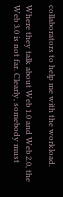collaborators to help me with the workload.

Where they talk about Web 1.0 and Web 2.0, the Web 3.0 is not far. Clearly, somebody must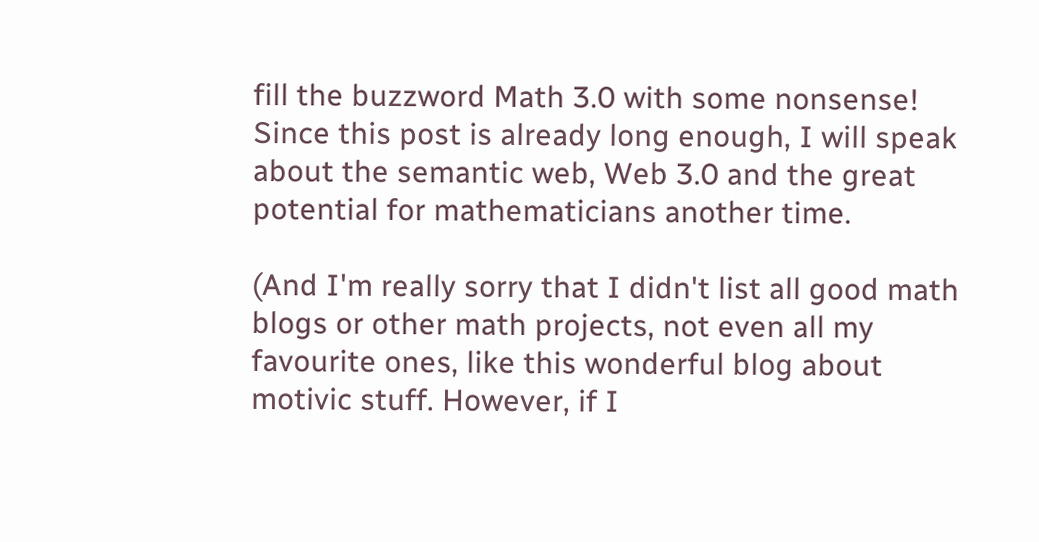fill the buzzword Math 3.0 with some nonsense! Since this post is already long enough, I will speak about the semantic web, Web 3.0 and the great potential for mathematicians another time.

(And I'm really sorry that I didn't list all good math blogs or other math projects, not even all my favourite ones, like this wonderful blog about motivic stuff. However, if I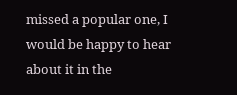missed a popular one, I would be happy to hear about it in the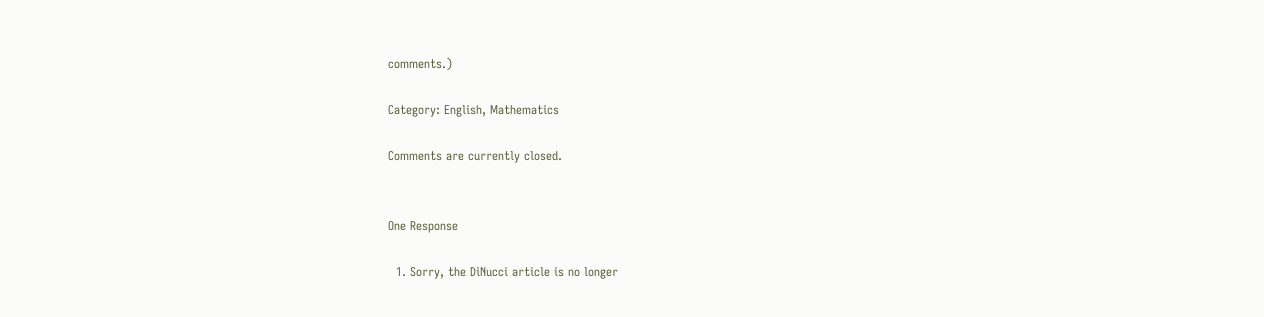comments.)

Category: English, Mathematics

Comments are currently closed.


One Response

  1. Sorry, the DiNucci article is no longer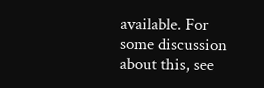available. For some discussion about this, see